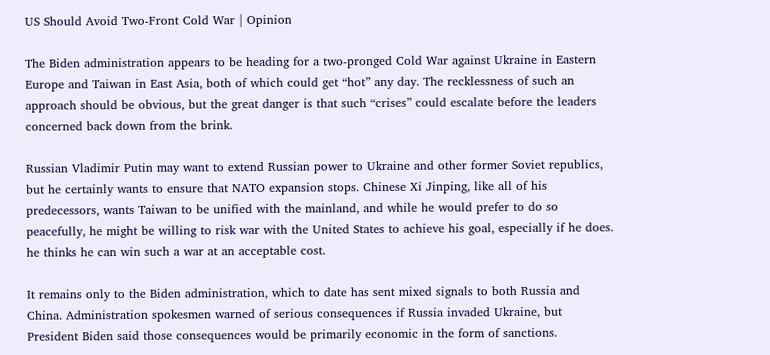US Should Avoid Two-Front Cold War | Opinion

The Biden administration appears to be heading for a two-pronged Cold War against Ukraine in Eastern Europe and Taiwan in East Asia, both of which could get “hot” any day. The recklessness of such an approach should be obvious, but the great danger is that such “crises” could escalate before the leaders concerned back down from the brink.

Russian Vladimir Putin may want to extend Russian power to Ukraine and other former Soviet republics, but he certainly wants to ensure that NATO expansion stops. Chinese Xi Jinping, like all of his predecessors, wants Taiwan to be unified with the mainland, and while he would prefer to do so peacefully, he might be willing to risk war with the United States to achieve his goal, especially if he does. he thinks he can win such a war at an acceptable cost.

It remains only to the Biden administration, which to date has sent mixed signals to both Russia and China. Administration spokesmen warned of serious consequences if Russia invaded Ukraine, but President Biden said those consequences would be primarily economic in the form of sanctions.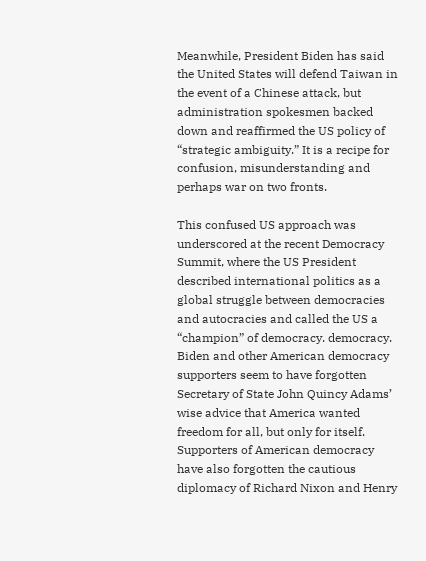Meanwhile, President Biden has said the United States will defend Taiwan in the event of a Chinese attack, but administration spokesmen backed down and reaffirmed the US policy of “strategic ambiguity.” It is a recipe for confusion, misunderstanding and perhaps war on two fronts.

This confused US approach was underscored at the recent Democracy Summit, where the US President described international politics as a global struggle between democracies and autocracies and called the US a “champion” of democracy. democracy. Biden and other American democracy supporters seem to have forgotten Secretary of State John Quincy Adams’ wise advice that America wanted freedom for all, but only for itself. Supporters of American democracy have also forgotten the cautious diplomacy of Richard Nixon and Henry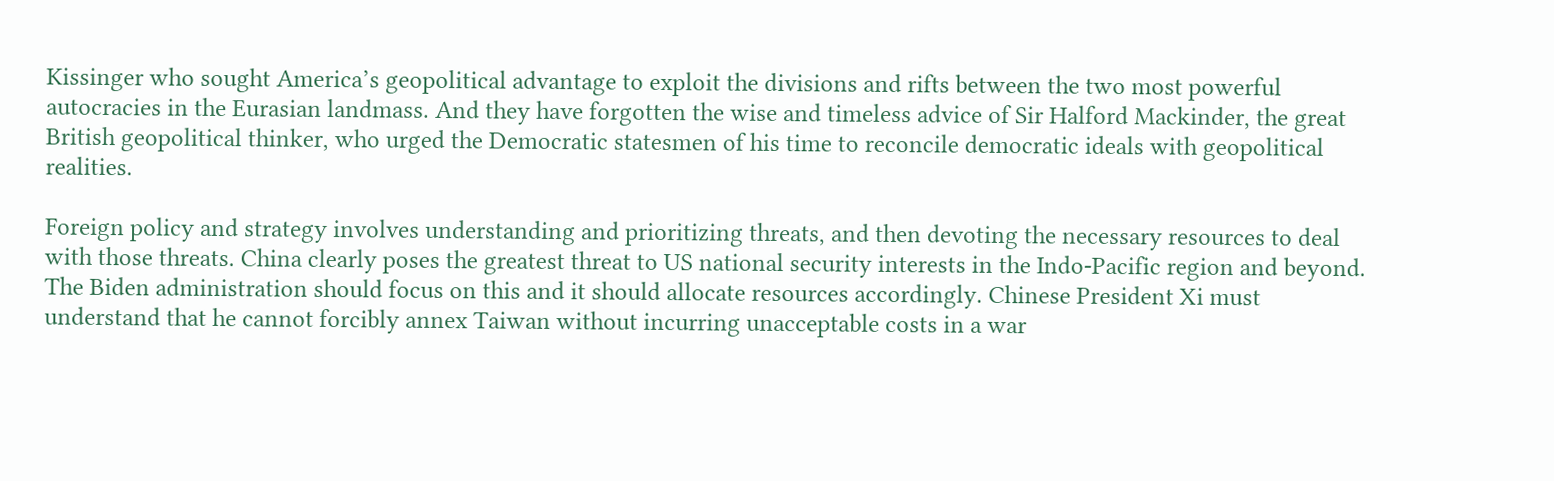Kissinger who sought America’s geopolitical advantage to exploit the divisions and rifts between the two most powerful autocracies in the Eurasian landmass. And they have forgotten the wise and timeless advice of Sir Halford Mackinder, the great British geopolitical thinker, who urged the Democratic statesmen of his time to reconcile democratic ideals with geopolitical realities.

Foreign policy and strategy involves understanding and prioritizing threats, and then devoting the necessary resources to deal with those threats. China clearly poses the greatest threat to US national security interests in the Indo-Pacific region and beyond. The Biden administration should focus on this and it should allocate resources accordingly. Chinese President Xi must understand that he cannot forcibly annex Taiwan without incurring unacceptable costs in a war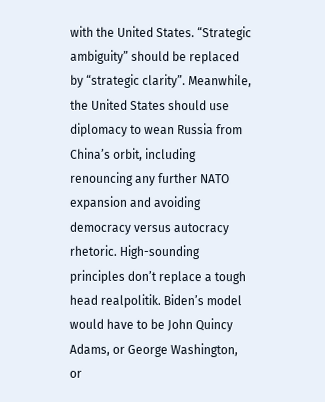with the United States. “Strategic ambiguity” should be replaced by “strategic clarity”. Meanwhile, the United States should use diplomacy to wean Russia from China’s orbit, including renouncing any further NATO expansion and avoiding democracy versus autocracy rhetoric. High-sounding principles don’t replace a tough head realpolitik. Biden’s model would have to be John Quincy Adams, or George Washington, or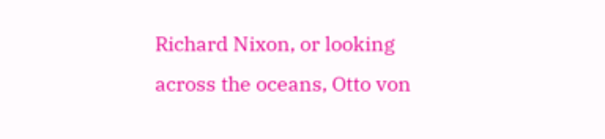Richard Nixon, or looking across the oceans, Otto von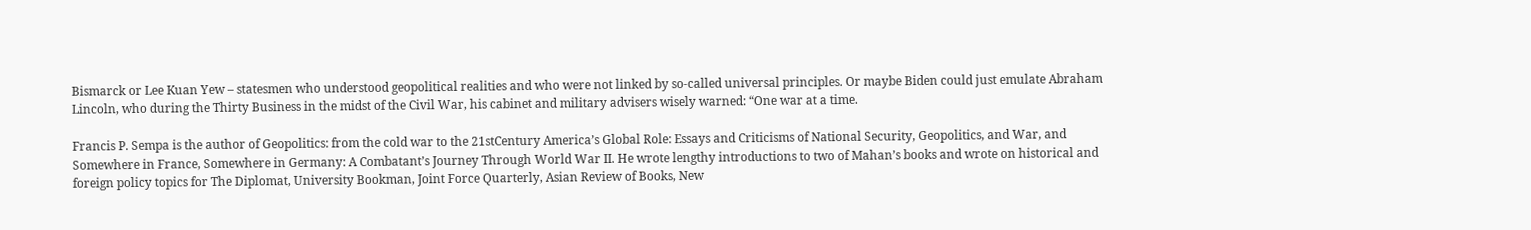Bismarck or Lee Kuan Yew – statesmen who understood geopolitical realities and who were not linked by so-called universal principles. Or maybe Biden could just emulate Abraham Lincoln, who during the Thirty Business in the midst of the Civil War, his cabinet and military advisers wisely warned: “One war at a time.

Francis P. Sempa is the author of Geopolitics: from the cold war to the 21stCentury America’s Global Role: Essays and Criticisms of National Security, Geopolitics, and War, and Somewhere in France, Somewhere in Germany: A Combatant’s Journey Through World War II. He wrote lengthy introductions to two of Mahan’s books and wrote on historical and foreign policy topics for The Diplomat, University Bookman, Joint Force Quarterly, Asian Review of Books, New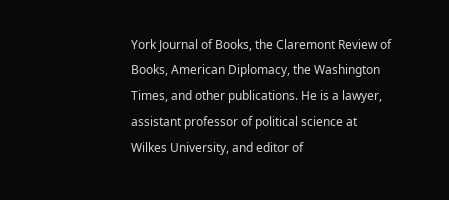York Journal of Books, the Claremont Review of Books, American Diplomacy, the Washington Times, and other publications. He is a lawyer, assistant professor of political science at Wilkes University, and editor of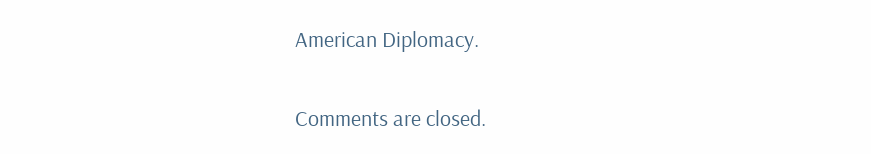American Diplomacy.

Comments are closed.